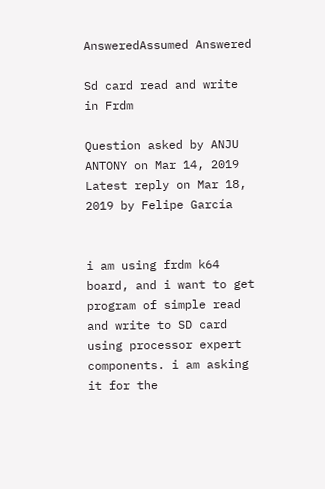AnsweredAssumed Answered

Sd card read and write in Frdm

Question asked by ANJU ANTONY on Mar 14, 2019
Latest reply on Mar 18, 2019 by Felipe García


i am using frdm k64 board, and i want to get program of simple read and write to SD card using processor expert components. i am asking it for the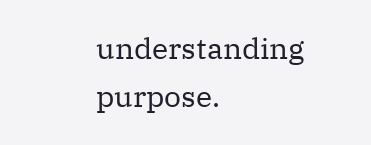understanding purpose.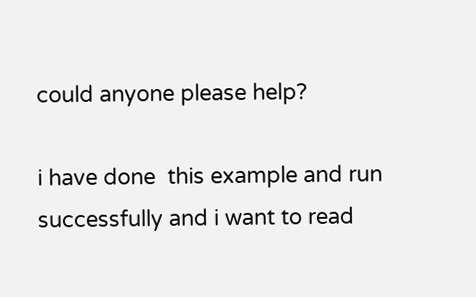could anyone please help?

i have done  this example and run successfully and i want to read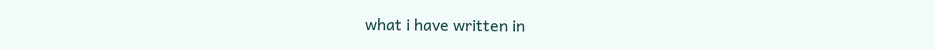what i have written in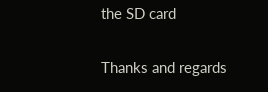the SD card

Thanks and regards